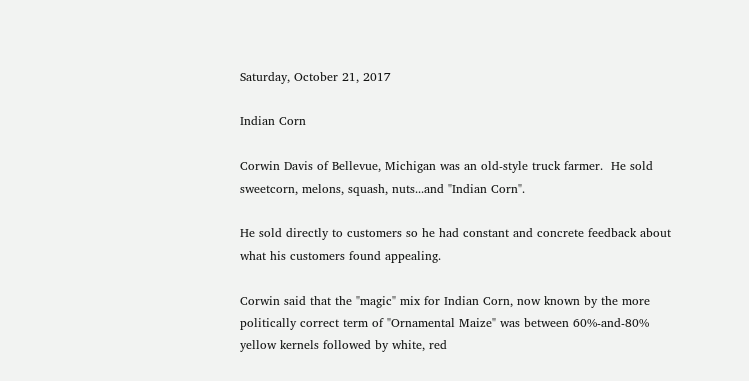Saturday, October 21, 2017

Indian Corn

Corwin Davis of Bellevue, Michigan was an old-style truck farmer.  He sold sweetcorn, melons, squash, nuts...and "Indian Corn".

He sold directly to customers so he had constant and concrete feedback about what his customers found appealing.

Corwin said that the "magic" mix for Indian Corn, now known by the more politically correct term of "Ornamental Maize" was between 60%-and-80% yellow kernels followed by white, red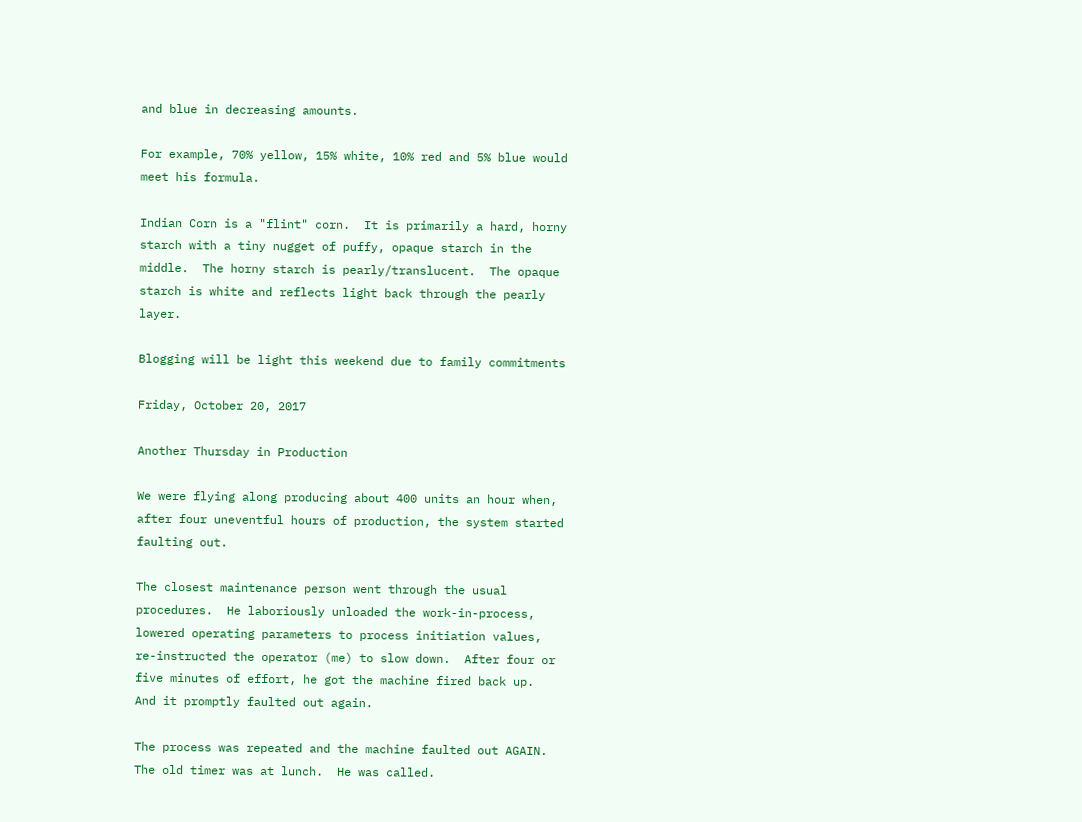and blue in decreasing amounts.

For example, 70% yellow, 15% white, 10% red and 5% blue would meet his formula.

Indian Corn is a "flint" corn.  It is primarily a hard, horny starch with a tiny nugget of puffy, opaque starch in the middle.  The horny starch is pearly/translucent.  The opaque starch is white and reflects light back through the pearly layer.

Blogging will be light this weekend due to family commitments

Friday, October 20, 2017

Another Thursday in Production

We were flying along producing about 400 units an hour when, after four uneventful hours of production, the system started faulting out.

The closest maintenance person went through the usual procedures.  He laboriously unloaded the work-in-process, lowered operating parameters to process initiation values, re-instructed the operator (me) to slow down.  After four or five minutes of effort, he got the machine fired back up.  And it promptly faulted out again.

The process was repeated and the machine faulted out AGAIN.  The old timer was at lunch.  He was called.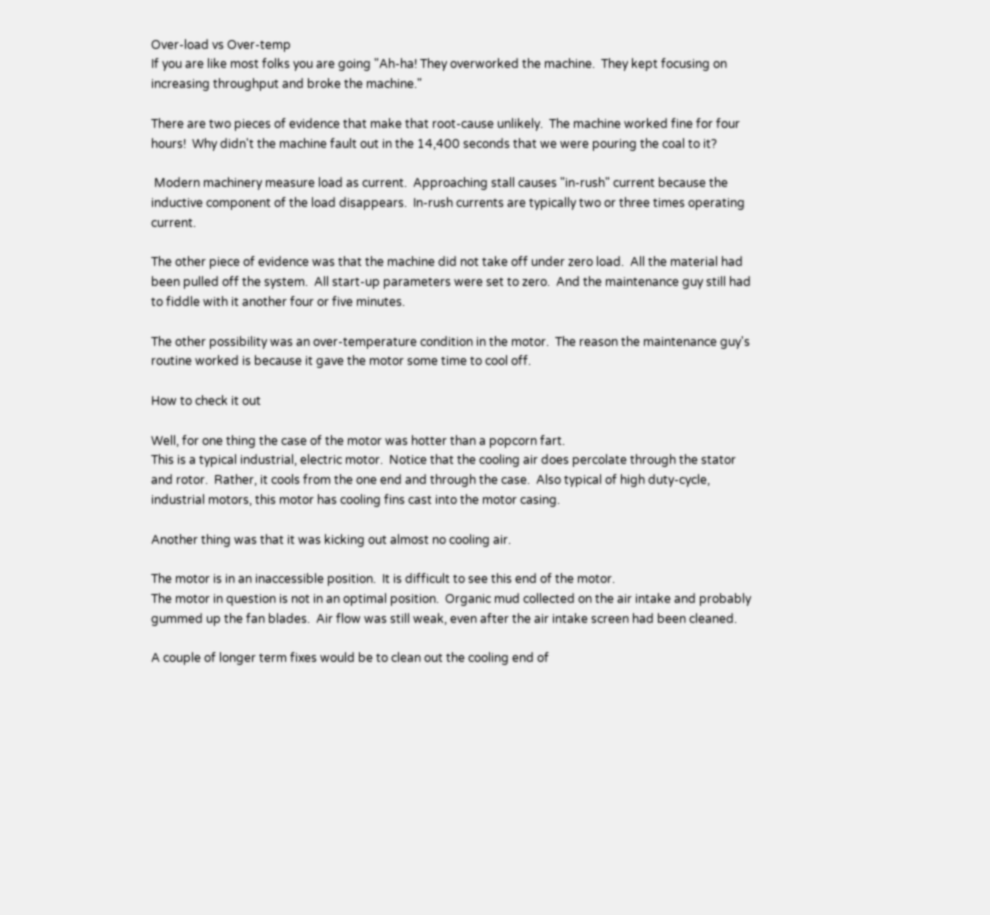Over-load vs Over-temp
If you are like most folks you are going "Ah-ha! They overworked the machine.  They kept focusing on increasing throughput and broke the machine."

There are two pieces of evidence that make that root-cause unlikely.  The machine worked fine for four hours!  Why didn't the machine fault out in the 14,400 seconds that we were pouring the coal to it?

 Modern machinery measure load as current.  Approaching stall causes "in-rush" current because the inductive component of the load disappears.  In-rush currents are typically two or three times operating current.

The other piece of evidence was that the machine did not take off under zero load.  All the material had been pulled off the system.  All start-up parameters were set to zero.  And the maintenance guy still had to fiddle with it another four or five minutes.

The other possibility was an over-temperature condition in the motor.  The reason the maintenance guy's routine worked is because it gave the motor some time to cool off.

How to check it out

Well, for one thing the case of the motor was hotter than a popcorn fart.
This is a typical industrial, electric motor.  Notice that the cooling air does percolate through the stator and rotor.  Rather, it cools from the one end and through the case.  Also typical of high duty-cycle, industrial motors, this motor has cooling fins cast into the motor casing.

Another thing was that it was kicking out almost no cooling air.

The motor is in an inaccessible position.  It is difficult to see this end of the motor.
The motor in question is not in an optimal position.  Organic mud collected on the air intake and probably gummed up the fan blades.  Air flow was still weak, even after the air intake screen had been cleaned.

A couple of longer term fixes would be to clean out the cooling end of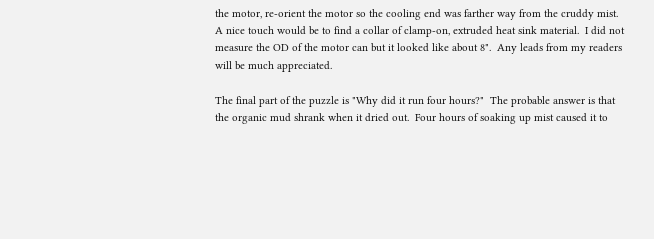the motor, re-orient the motor so the cooling end was farther way from the cruddy mist.  A nice touch would be to find a collar of clamp-on, extruded heat sink material.  I did not measure the OD of the motor can but it looked like about 8".  Any leads from my readers will be much appreciated.

The final part of the puzzle is "Why did it run four hours?"  The probable answer is that the organic mud shrank when it dried out.  Four hours of soaking up mist caused it to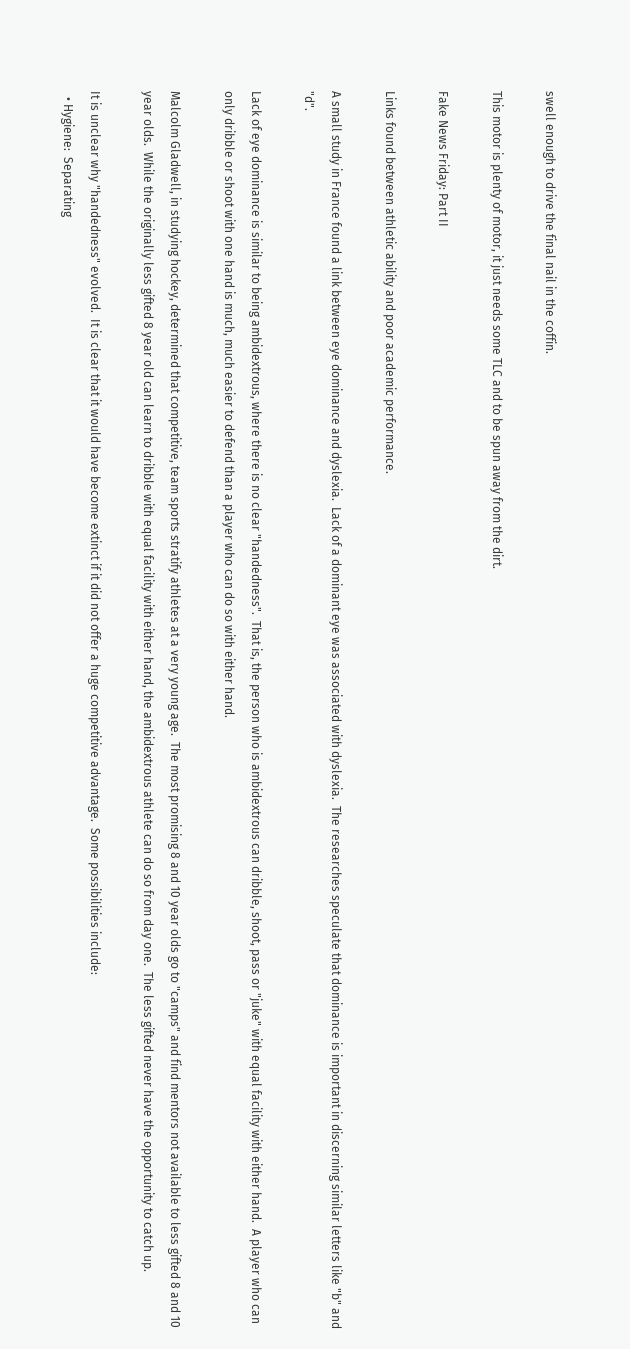swell enough to drive the final nail in the coffin.

This motor is plenty of motor, it just needs some TLC and to be spun away from the dirt.

Fake News Friday: Part II

Links found between athletic ability and poor academic performance.

A small study in France found a link between eye dominance and dyslexia.  Lack of a dominant eye was associated with dyslexia.  The researches speculate that dominance is important in discerning similar letters like "b" and "d".

Lack of eye dominance is similar to being ambidextrous, where there is no clear "handedness".  That is, the person who is ambidextrous can dribble, shoot, pass or "juke" with equal facility with either hand.  A player who can only dribble or shoot with one hand is much, much easier to defend than a player who can do so with either hand.

Malcolm Gladwell, in studying hockey, determined that competitive, team sports stratify athletes at a very young age.  The most promising 8 and 10 year olds go to "camps" and find mentors not available to less gifted 8 and 10 year olds.  While the originally less gifted 8 year old can learn to dribble with equal facility with either hand, the ambidextrous athlete can do so from day one.  The less gifted never have the opportunity to catch up.

It is unclear why "handedness" evolved.  It is clear that it would have become extinct if it did not offer a huge competitive advantage.  Some possibilities include:
  • Hygiene:  Separating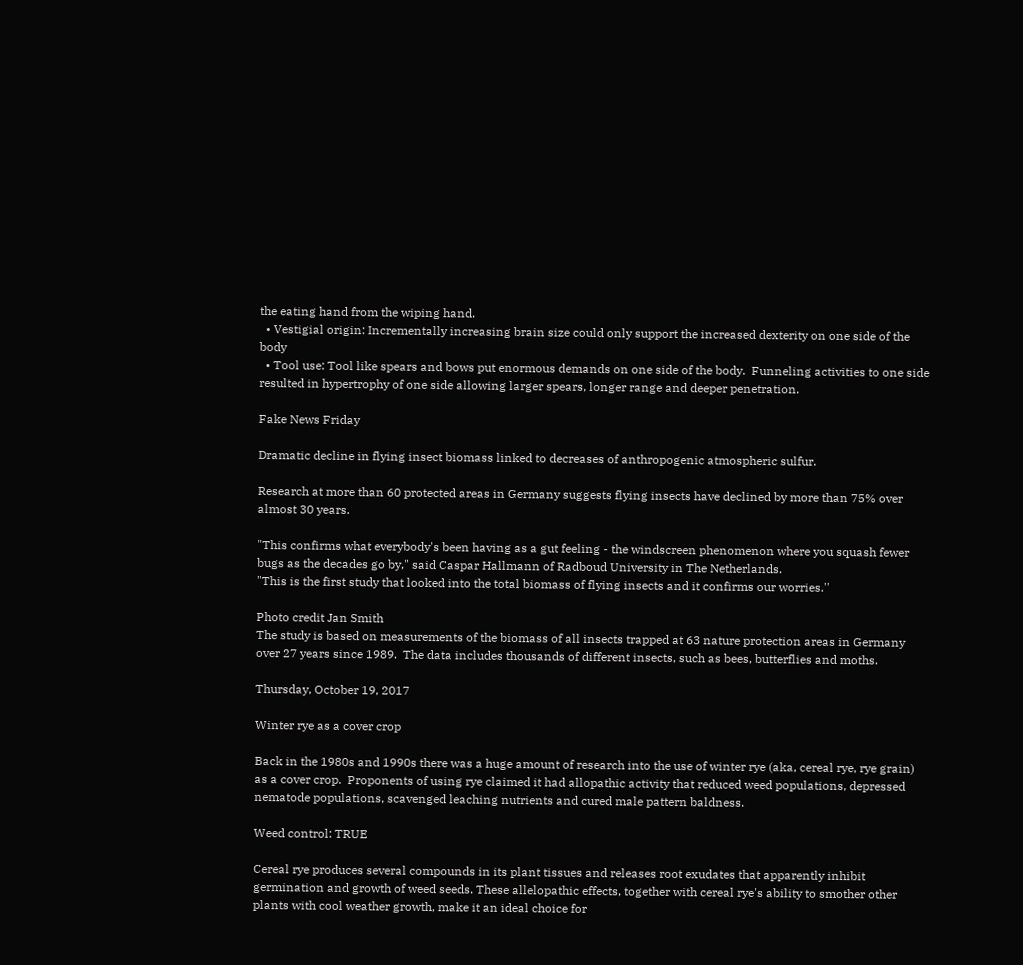the eating hand from the wiping hand.
  • Vestigial origin: Incrementally increasing brain size could only support the increased dexterity on one side of the body
  • Tool use: Tool like spears and bows put enormous demands on one side of the body.  Funneling activities to one side resulted in hypertrophy of one side allowing larger spears, longer range and deeper penetration.

Fake News Friday

Dramatic decline in flying insect biomass linked to decreases of anthropogenic atmospheric sulfur.

Research at more than 60 protected areas in Germany suggests flying insects have declined by more than 75% over almost 30 years.

"This confirms what everybody's been having as a gut feeling - the windscreen phenomenon where you squash fewer bugs as the decades go by," said Caspar Hallmann of Radboud University in The Netherlands.
"This is the first study that looked into the total biomass of flying insects and it confirms our worries.''

Photo credit Jan Smith
The study is based on measurements of the biomass of all insects trapped at 63 nature protection areas in Germany over 27 years since 1989.  The data includes thousands of different insects, such as bees, butterflies and moths.

Thursday, October 19, 2017

Winter rye as a cover crop

Back in the 1980s and 1990s there was a huge amount of research into the use of winter rye (aka, cereal rye, rye grain) as a cover crop.  Proponents of using rye claimed it had allopathic activity that reduced weed populations, depressed nematode populations, scavenged leaching nutrients and cured male pattern baldness.

Weed control: TRUE

Cereal rye produces several compounds in its plant tissues and releases root exudates that apparently inhibit germination and growth of weed seeds. These allelopathic effects, together with cereal rye's ability to smother other plants with cool weather growth, make it an ideal choice for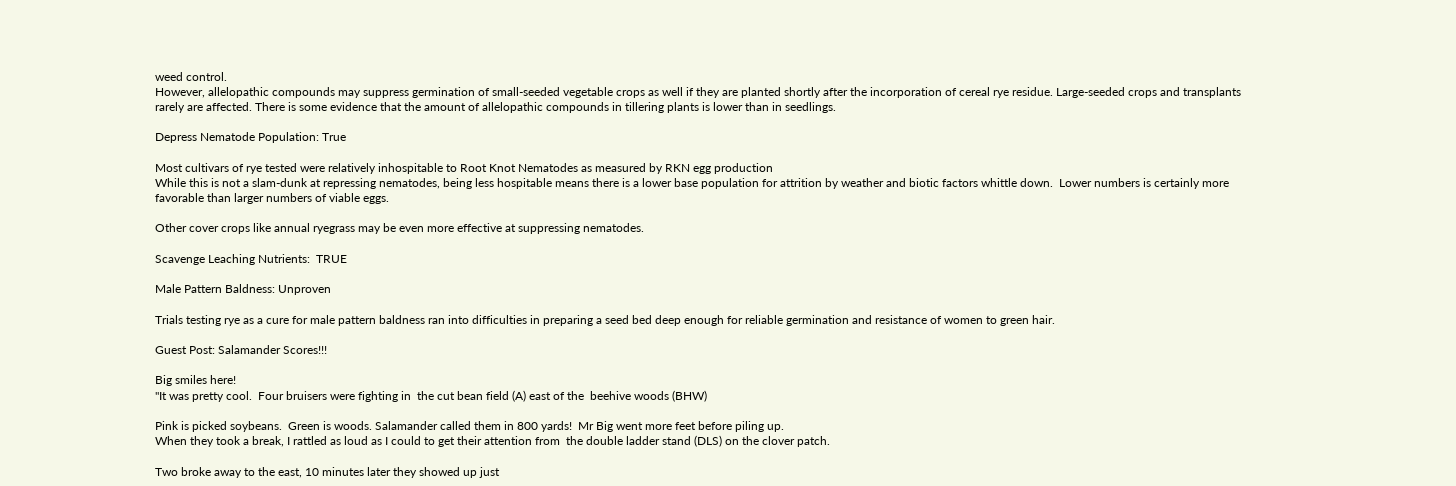weed control.
However, allelopathic compounds may suppress germination of small-seeded vegetable crops as well if they are planted shortly after the incorporation of cereal rye residue. Large-seeded crops and transplants rarely are affected. There is some evidence that the amount of allelopathic compounds in tillering plants is lower than in seedlings.

Depress Nematode Population: True

Most cultivars of rye tested were relatively inhospitable to Root Knot Nematodes as measured by RKN egg production
While this is not a slam-dunk at repressing nematodes, being less hospitable means there is a lower base population for attrition by weather and biotic factors whittle down.  Lower numbers is certainly more favorable than larger numbers of viable eggs.

Other cover crops like annual ryegrass may be even more effective at suppressing nematodes.

Scavenge Leaching Nutrients:  TRUE

Male Pattern Baldness: Unproven

Trials testing rye as a cure for male pattern baldness ran into difficulties in preparing a seed bed deep enough for reliable germination and resistance of women to green hair.

Guest Post: Salamander Scores!!!

Big smiles here!
"It was pretty cool.  Four bruisers were fighting in  the cut bean field (A) east of the  beehive woods (BHW)

Pink is picked soybeans.  Green is woods. Salamander called them in 800 yards!  Mr Big went more feet before piling up.
When they took a break, I rattled as loud as I could to get their attention from  the double ladder stand (DLS) on the clover patch.

Two broke away to the east, 10 minutes later they showed up just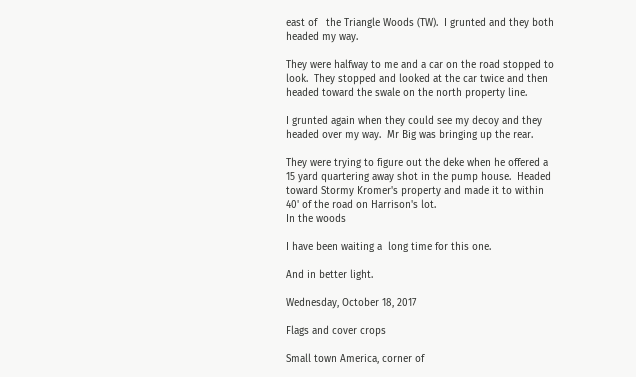east of   the Triangle Woods (TW).  I grunted and they both headed my way.

They were halfway to me and a car on the road stopped to look.  They stopped and looked at the car twice and then headed toward the swale on the north property line.

I grunted again when they could see my decoy and they headed over my way.  Mr Big was bringing up the rear.

They were trying to figure out the deke when he offered a 15 yard quartering away shot in the pump house.  Headed toward Stormy Kromer's property and made it to within 40' of the road on Harrison's lot.
In the woods

I have been waiting a  long time for this one.

And in better light.

Wednesday, October 18, 2017

Flags and cover crops

Small town America, corner of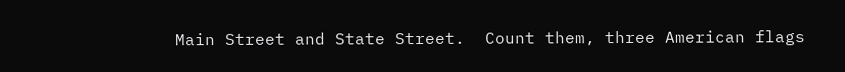Main Street and State Street.  Count them, three American flags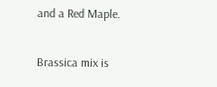and a Red Maple.

Brassica mix is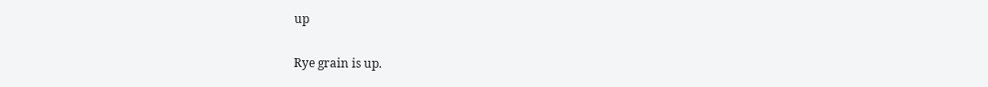up

Rye grain is up.